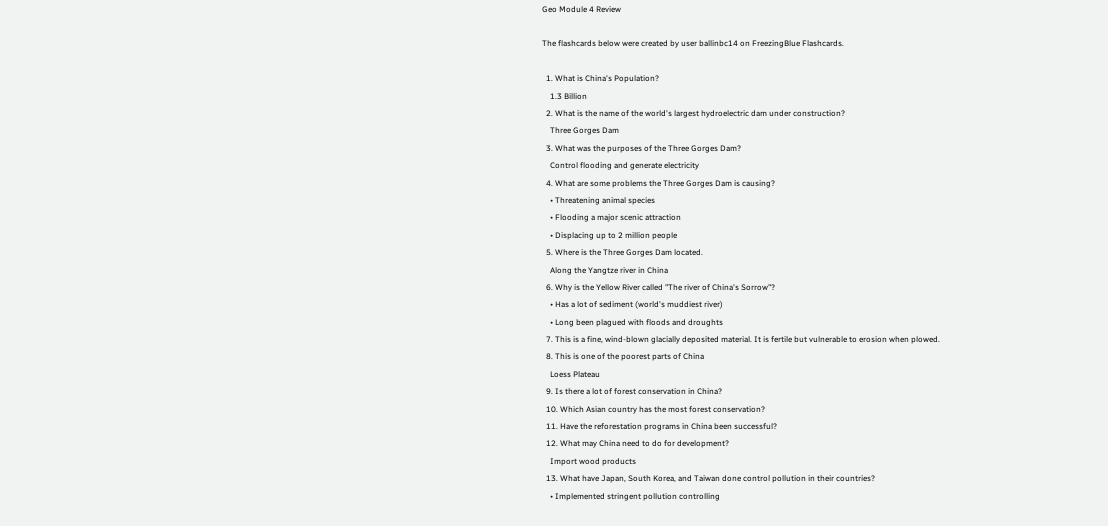Geo Module 4 Review

The flashcards below were created by user ballinbc14 on FreezingBlue Flashcards.

  1. What is China's Population?
    1.3 Billion
  2. What is the name of the world's largest hydroelectric dam under construction?
    Three Gorges Dam
  3. What was the purposes of the Three Gorges Dam?
    Control flooding and generate electricity
  4. What are some problems the Three Gorges Dam is causing?
    • Threatening animal species
    • Flooding a major scenic attraction
    • Displacing up to 2 million people
  5. Where is the Three Gorges Dam located.
    Along the Yangtze river in China
  6. Why is the Yellow River called "The river of China's Sorrow"?
    • Has a lot of sediment (world's muddiest river)
    • Long been plagued with floods and droughts
  7. This is a fine, wind-blown glacially deposited material. It is fertile but vulnerable to erosion when plowed.
  8. This is one of the poorest parts of China
    Loess Plateau
  9. Is there a lot of forest conservation in China?
  10. Which Asian country has the most forest conservation?
  11. Have the reforestation programs in China been successful?
  12. What may China need to do for development?
    Import wood products
  13. What have Japan, South Korea, and Taiwan done control pollution in their countries?
    • Implemented stringent pollution controlling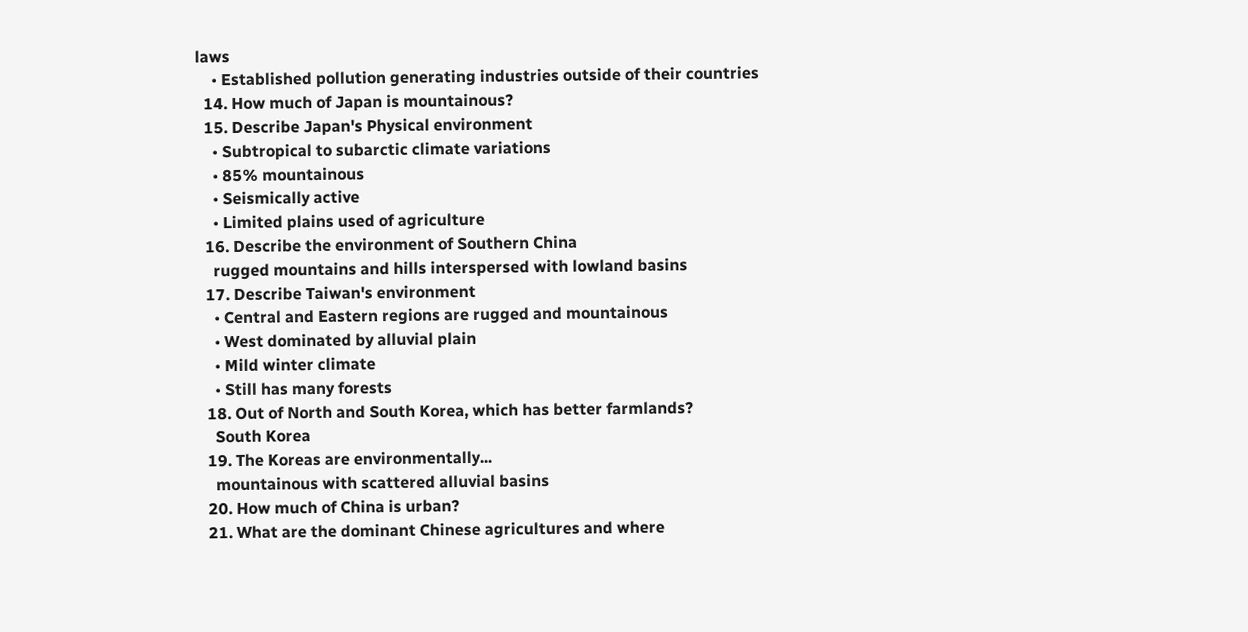laws
    • Established pollution generating industries outside of their countries
  14. How much of Japan is mountainous?
  15. Describe Japan's Physical environment
    • Subtropical to subarctic climate variations
    • 85% mountainous
    • Seismically active
    • Limited plains used of agriculture
  16. Describe the environment of Southern China
    rugged mountains and hills interspersed with lowland basins
  17. Describe Taiwan's environment
    • Central and Eastern regions are rugged and mountainous
    • West dominated by alluvial plain
    • Mild winter climate
    • Still has many forests
  18. Out of North and South Korea, which has better farmlands?
    South Korea
  19. The Koreas are environmentally...
    mountainous with scattered alluvial basins
  20. How much of China is urban?
  21. What are the dominant Chinese agricultures and where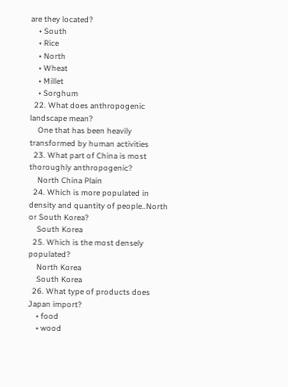are they located?
    • South
    • Rice
    • North
    • Wheat
    • Millet
    • Sorghum
  22. What does anthropogenic landscape mean?
    One that has been heavily transformed by human activities
  23. What part of China is most thoroughly anthropogenic?
    North China Plain
  24. Which is more populated in density and quantity of people..North or South Korea?
    South Korea
  25. Which is the most densely populated?
    North Korea
    South Korea
  26. What type of products does Japan import?
    • food
    • wood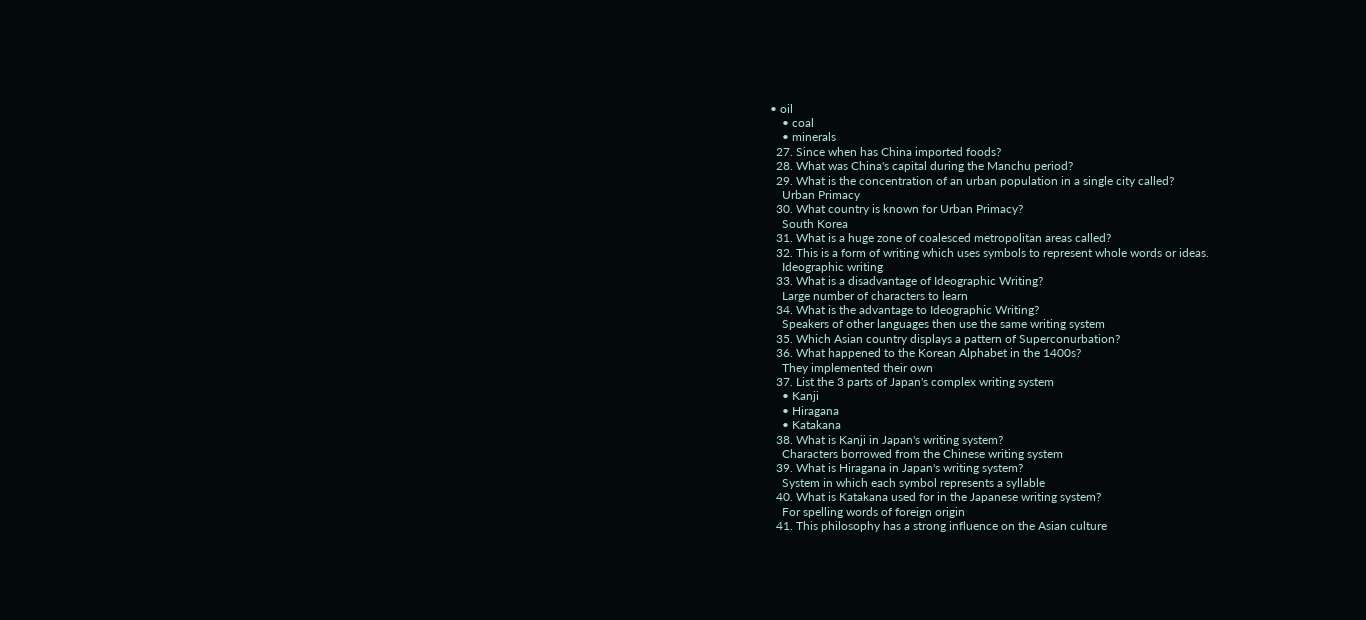• oil
    • coal
    • minerals
  27. Since when has China imported foods?
  28. What was China's capital during the Manchu period?
  29. What is the concentration of an urban population in a single city called?
    Urban Primacy
  30. What country is known for Urban Primacy?
    South Korea
  31. What is a huge zone of coalesced metropolitan areas called?
  32. This is a form of writing which uses symbols to represent whole words or ideas.
    Ideographic writing
  33. What is a disadvantage of Ideographic Writing?
    Large number of characters to learn
  34. What is the advantage to Ideographic Writing?
    Speakers of other languages then use the same writing system
  35. Which Asian country displays a pattern of Superconurbation?
  36. What happened to the Korean Alphabet in the 1400s?
    They implemented their own
  37. List the 3 parts of Japan's complex writing system
    • Kanji
    • Hiragana
    • Katakana
  38. What is Kanji in Japan's writing system?
    Characters borrowed from the Chinese writing system
  39. What is Hiragana in Japan's writing system?
    System in which each symbol represents a syllable
  40. What is Katakana used for in the Japanese writing system?
    For spelling words of foreign origin
  41. This philosophy has a strong influence on the Asian culture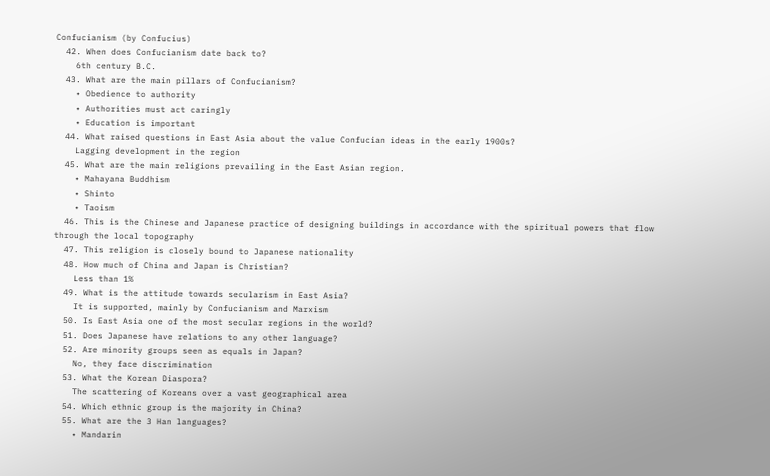Confucianism (by Confucius)
  42. When does Confucianism date back to?
    6th century B.C.
  43. What are the main pillars of Confucianism?
    • Obedience to authority
    • Authorities must act caringly
    • Education is important
  44. What raised questions in East Asia about the value Confucian ideas in the early 1900s?
    Lagging development in the region
  45. What are the main religions prevailing in the East Asian region.
    • Mahayana Buddhism
    • Shinto
    • Taoism
  46. This is the Chinese and Japanese practice of designing buildings in accordance with the spiritual powers that flow through the local topography
  47. This religion is closely bound to Japanese nationality
  48. How much of China and Japan is Christian?
    Less than 1%
  49. What is the attitude towards secularism in East Asia?
    It is supported, mainly by Confucianism and Marxism
  50. Is East Asia one of the most secular regions in the world?
  51. Does Japanese have relations to any other language?
  52. Are minority groups seen as equals in Japan?
    No, they face discrimination
  53. What the Korean Diaspora?
    The scattering of Koreans over a vast geographical area
  54. Which ethnic group is the majority in China?
  55. What are the 3 Han languages?
    • Mandarin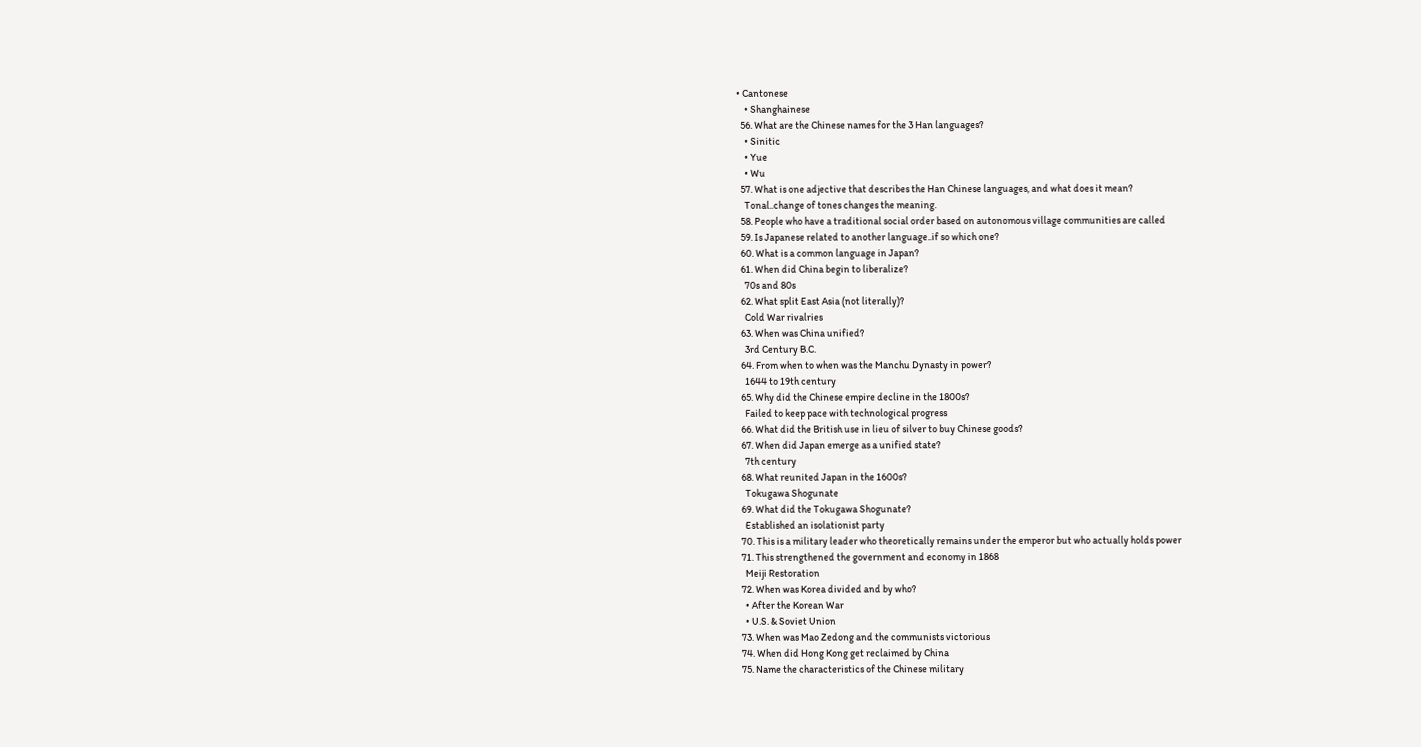• Cantonese
    • Shanghainese
  56. What are the Chinese names for the 3 Han languages?
    • Sinitic
    • Yue
    • Wu
  57. What is one adjective that describes the Han Chinese languages, and what does it mean?
    Tonal..change of tones changes the meaning.
  58. People who have a traditional social order based on autonomous village communities are called
  59. Is Japanese related to another language..if so which one?
  60. What is a common language in Japan?
  61. When did China begin to liberalize?
    70s and 80s
  62. What split East Asia (not literally)?
    Cold War rivalries
  63. When was China unified?
    3rd Century B.C.
  64. From when to when was the Manchu Dynasty in power?
    1644 to 19th century
  65. Why did the Chinese empire decline in the 1800s?
    Failed to keep pace with technological progress
  66. What did the British use in lieu of silver to buy Chinese goods?
  67. When did Japan emerge as a unified state?
    7th century
  68. What reunited Japan in the 1600s?
    Tokugawa Shogunate
  69. What did the Tokugawa Shogunate?
    Established an isolationist party
  70. This is a military leader who theoretically remains under the emperor but who actually holds power
  71. This strengthened the government and economy in 1868
    Meiji Restoration
  72. When was Korea divided and by who?
    • After the Korean War
    • U.S. & Soviet Union
  73. When was Mao Zedong and the communists victorious
  74. When did Hong Kong get reclaimed by China
  75. Name the characteristics of the Chinese military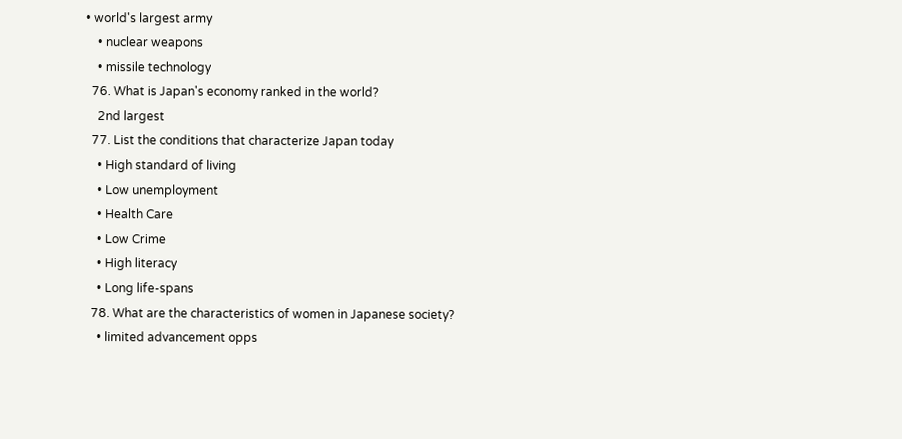• world's largest army
    • nuclear weapons
    • missile technology
  76. What is Japan's economy ranked in the world?
    2nd largest
  77. List the conditions that characterize Japan today
    • High standard of living
    • Low unemployment
    • Health Care
    • Low Crime
    • High literacy
    • Long life-spans
  78. What are the characteristics of women in Japanese society?
    • limited advancement opps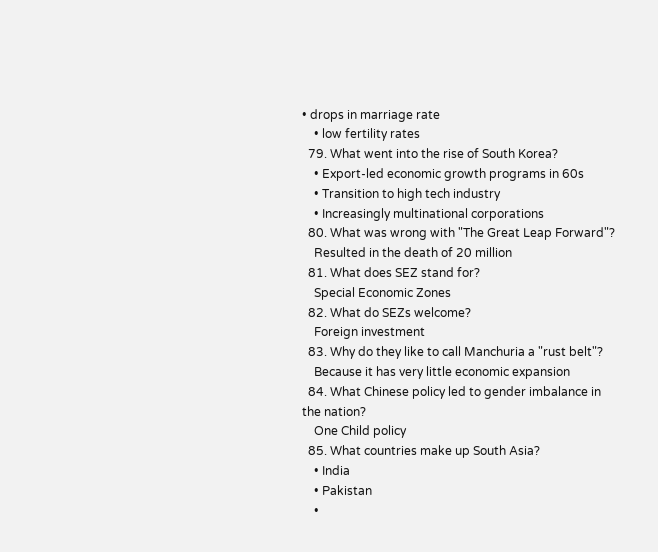• drops in marriage rate
    • low fertility rates
  79. What went into the rise of South Korea?
    • Export-led economic growth programs in 60s
    • Transition to high tech industry
    • Increasingly multinational corporations
  80. What was wrong with "The Great Leap Forward"?
    Resulted in the death of 20 million
  81. What does SEZ stand for?
    Special Economic Zones
  82. What do SEZs welcome?
    Foreign investment
  83. Why do they like to call Manchuria a "rust belt"?
    Because it has very little economic expansion
  84. What Chinese policy led to gender imbalance in the nation?
    One Child policy
  85. What countries make up South Asia?
    • India
    • Pakistan
    •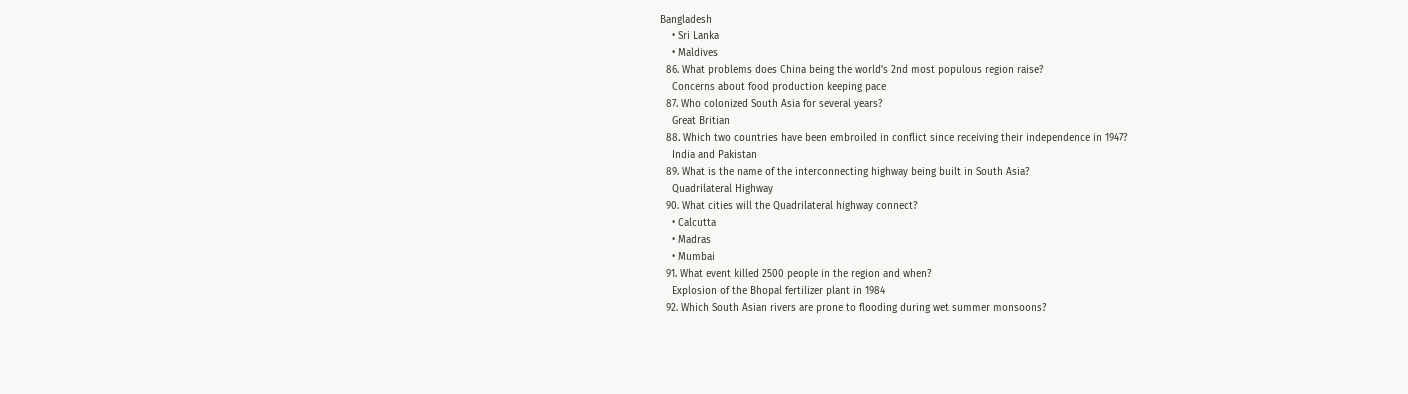Bangladesh
    • Sri Lanka
    • Maldives
  86. What problems does China being the world's 2nd most populous region raise?
    Concerns about food production keeping pace
  87. Who colonized South Asia for several years?
    Great Britian
  88. Which two countries have been embroiled in conflict since receiving their independence in 1947?
    India and Pakistan
  89. What is the name of the interconnecting highway being built in South Asia?
    Quadrilateral Highway
  90. What cities will the Quadrilateral highway connect?
    • Calcutta
    • Madras
    • Mumbai
  91. What event killed 2500 people in the region and when?
    Explosion of the Bhopal fertilizer plant in 1984
  92. Which South Asian rivers are prone to flooding during wet summer monsoons?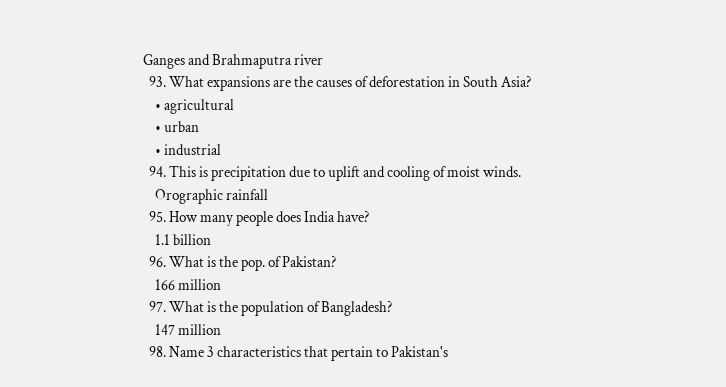Ganges and Brahmaputra river
  93. What expansions are the causes of deforestation in South Asia?
    • agricultural
    • urban
    • industrial
  94. This is precipitation due to uplift and cooling of moist winds.
    Orographic rainfall
  95. How many people does India have?
    1.1 billion
  96. What is the pop. of Pakistan?
    166 million
  97. What is the population of Bangladesh?
    147 million
  98. Name 3 characteristics that pertain to Pakistan's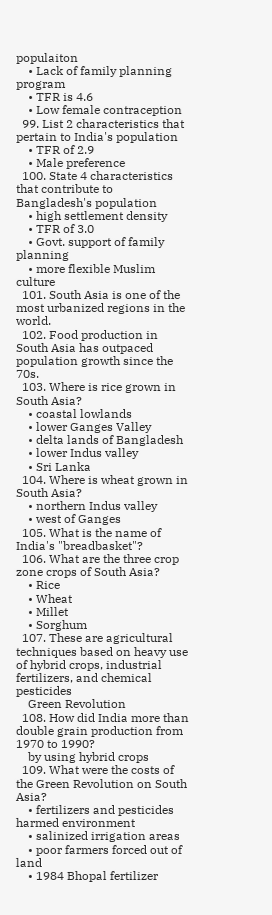populaiton
    • Lack of family planning program
    • TFR is 4.6
    • Low female contraception
  99. List 2 characteristics that pertain to India's population
    • TFR of 2.9
    • Male preference
  100. State 4 characteristics that contribute to Bangladesh's population
    • high settlement density
    • TFR of 3.0
    • Govt. support of family planning
    • more flexible Muslim culture
  101. South Asia is one of the most urbanized regions in the world.
  102. Food production in South Asia has outpaced population growth since the 70s.
  103. Where is rice grown in South Asia?
    • coastal lowlands
    • lower Ganges Valley
    • delta lands of Bangladesh
    • lower Indus valley
    • Sri Lanka
  104. Where is wheat grown in South Asia?
    • northern Indus valley
    • west of Ganges
  105. What is the name of India's "breadbasket"?
  106. What are the three crop zone crops of South Asia?
    • Rice
    • Wheat
    • Millet
    • Sorghum
  107. These are agricultural techniques based on heavy use of hybrid crops, industrial fertilizers, and chemical pesticides
    Green Revolution
  108. How did India more than double grain production from 1970 to 1990?
    by using hybrid crops
  109. What were the costs of the Green Revolution on South Asia?
    • fertilizers and pesticides harmed environment
    • salinized irrigation areas
    • poor farmers forced out of land
    • 1984 Bhopal fertilizer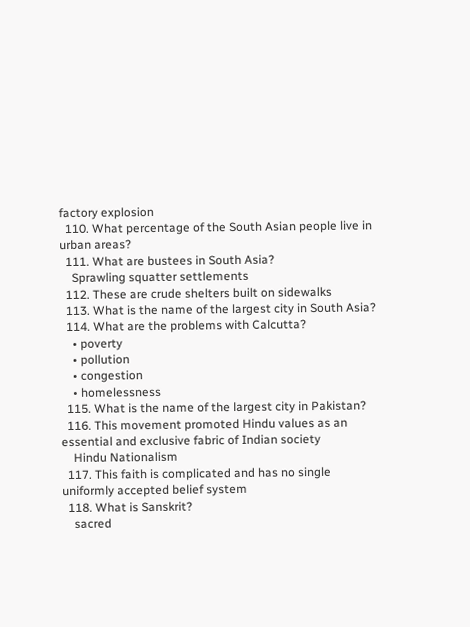factory explosion
  110. What percentage of the South Asian people live in urban areas?
  111. What are bustees in South Asia?
    Sprawling squatter settlements
  112. These are crude shelters built on sidewalks
  113. What is the name of the largest city in South Asia?
  114. What are the problems with Calcutta?
    • poverty
    • pollution
    • congestion
    • homelessness
  115. What is the name of the largest city in Pakistan?
  116. This movement promoted Hindu values as an essential and exclusive fabric of Indian society
    Hindu Nationalism
  117. This faith is complicated and has no single uniformly accepted belief system
  118. What is Sanskrit?
    sacred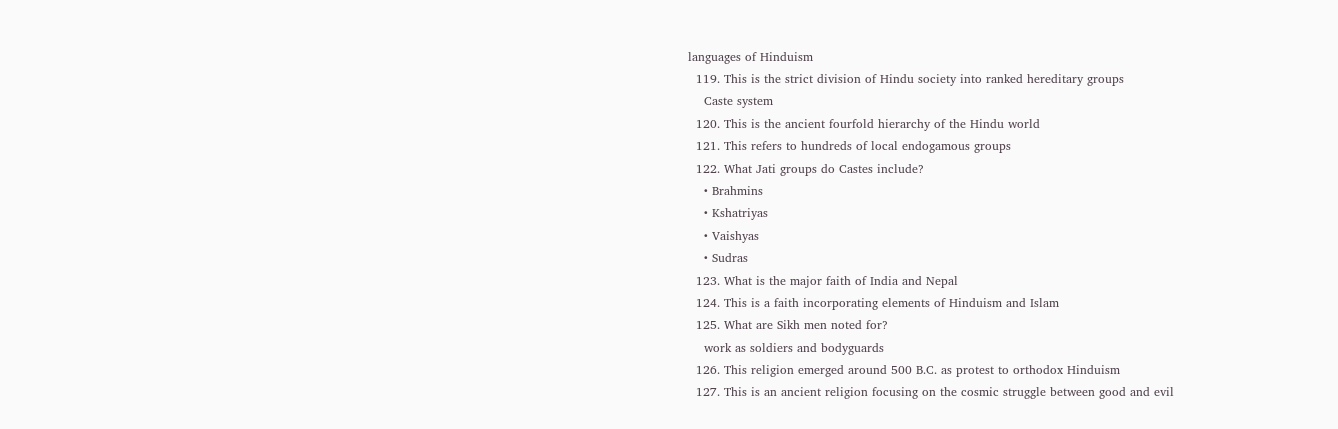languages of Hinduism
  119. This is the strict division of Hindu society into ranked hereditary groups
    Caste system
  120. This is the ancient fourfold hierarchy of the Hindu world
  121. This refers to hundreds of local endogamous groups
  122. What Jati groups do Castes include?
    • Brahmins
    • Kshatriyas
    • Vaishyas
    • Sudras
  123. What is the major faith of India and Nepal
  124. This is a faith incorporating elements of Hinduism and Islam
  125. What are Sikh men noted for?
    work as soldiers and bodyguards
  126. This religion emerged around 500 B.C. as protest to orthodox Hinduism
  127. This is an ancient religion focusing on the cosmic struggle between good and evil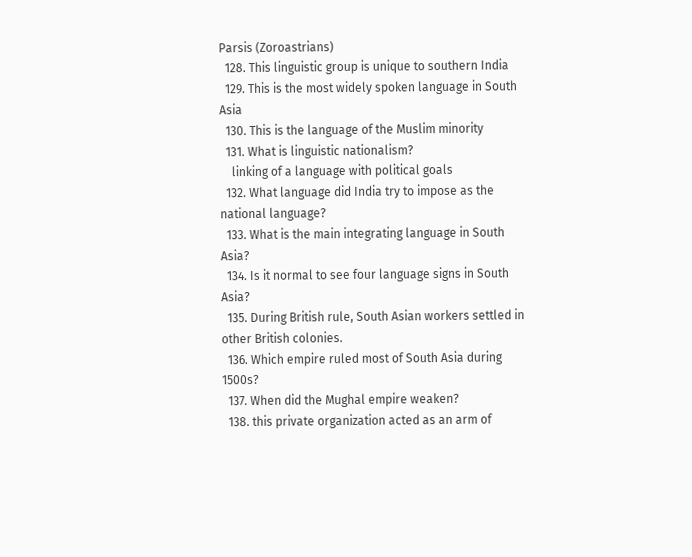Parsis (Zoroastrians)
  128. This linguistic group is unique to southern India
  129. This is the most widely spoken language in South Asia
  130. This is the language of the Muslim minority
  131. What is linguistic nationalism?
    linking of a language with political goals
  132. What language did India try to impose as the national language?
  133. What is the main integrating language in South Asia?
  134. Is it normal to see four language signs in South Asia?
  135. During British rule, South Asian workers settled in other British colonies.
  136. Which empire ruled most of South Asia during 1500s?
  137. When did the Mughal empire weaken?
  138. this private organization acted as an arm of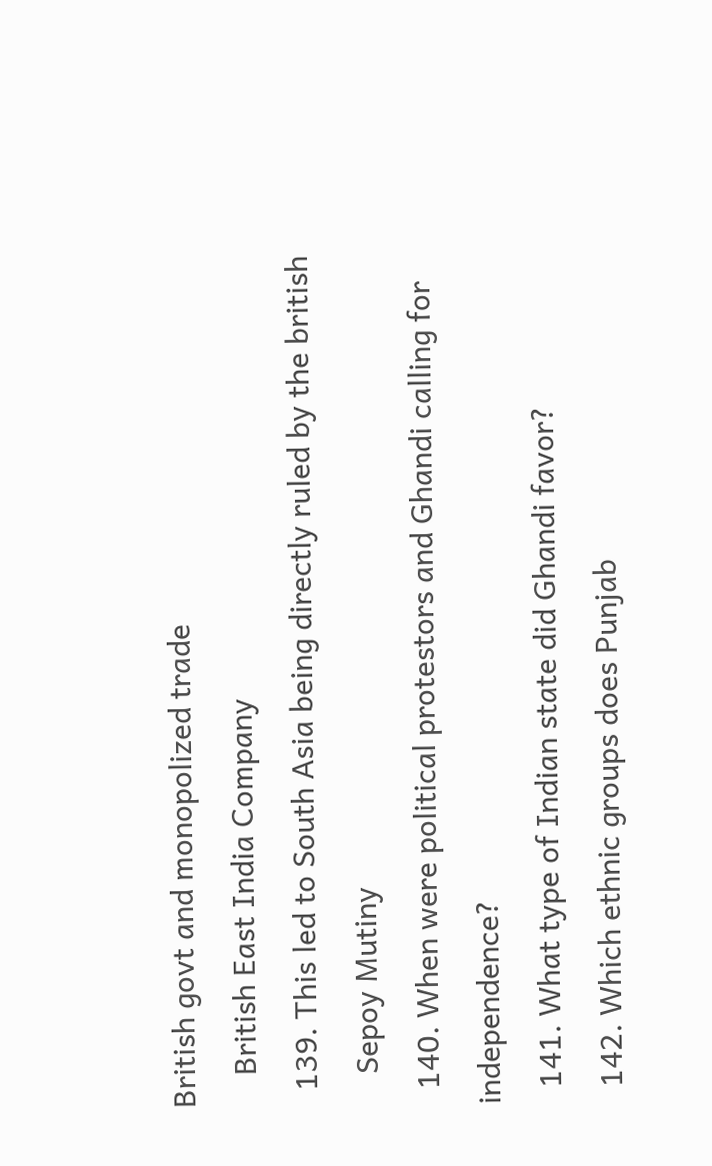British govt and monopolized trade
    British East India Company
  139. This led to South Asia being directly ruled by the british
    Sepoy Mutiny
  140. When were political protestors and Ghandi calling for independence?
  141. What type of Indian state did Ghandi favor?
  142. Which ethnic groups does Punjab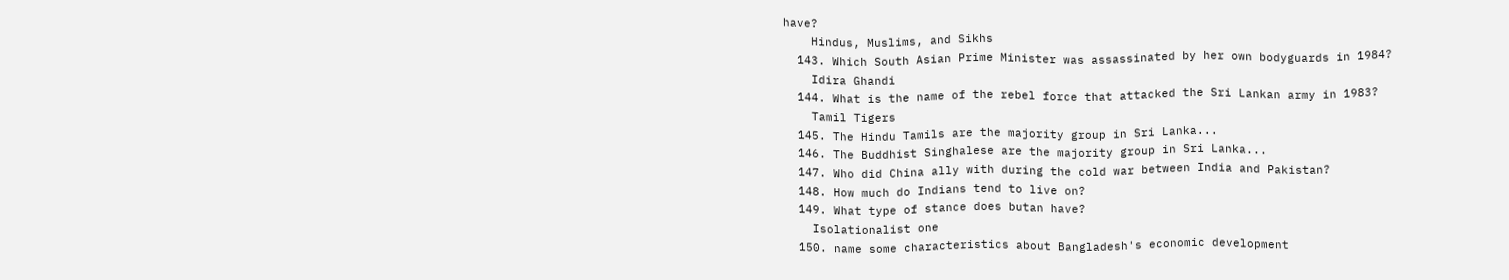have?
    Hindus, Muslims, and Sikhs
  143. Which South Asian Prime Minister was assassinated by her own bodyguards in 1984?
    Idira Ghandi
  144. What is the name of the rebel force that attacked the Sri Lankan army in 1983?
    Tamil Tigers
  145. The Hindu Tamils are the majority group in Sri Lanka...
  146. The Buddhist Singhalese are the majority group in Sri Lanka...
  147. Who did China ally with during the cold war between India and Pakistan?
  148. How much do Indians tend to live on?
  149. What type of stance does butan have?
    Isolationalist one
  150. name some characteristics about Bangladesh's economic development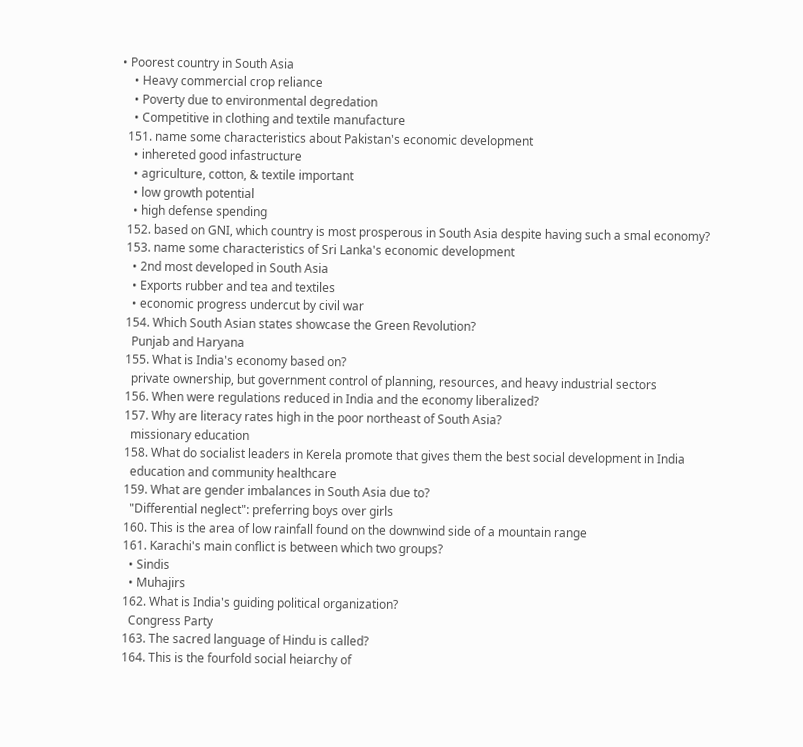• Poorest country in South Asia
    • Heavy commercial crop reliance
    • Poverty due to environmental degredation
    • Competitive in clothing and textile manufacture
  151. name some characteristics about Pakistan's economic development
    • inhereted good infastructure
    • agriculture, cotton, & textile important
    • low growth potential
    • high defense spending
  152. based on GNI, which country is most prosperous in South Asia despite having such a smal economy?
  153. name some characteristics of Sri Lanka's economic development
    • 2nd most developed in South Asia
    • Exports rubber and tea and textiles
    • economic progress undercut by civil war
  154. Which South Asian states showcase the Green Revolution?
    Punjab and Haryana
  155. What is India's economy based on?
    private ownership, but government control of planning, resources, and heavy industrial sectors
  156. When were regulations reduced in India and the economy liberalized?
  157. Why are literacy rates high in the poor northeast of South Asia?
    missionary education
  158. What do socialist leaders in Kerela promote that gives them the best social development in India
    education and community healthcare
  159. What are gender imbalances in South Asia due to?
    "Differential neglect": preferring boys over girls
  160. This is the area of low rainfall found on the downwind side of a mountain range
  161. Karachi's main conflict is between which two groups?
    • Sindis
    • Muhajirs
  162. What is India's guiding political organization?
    Congress Party
  163. The sacred language of Hindu is called?
  164. This is the fourfold social heiarchy of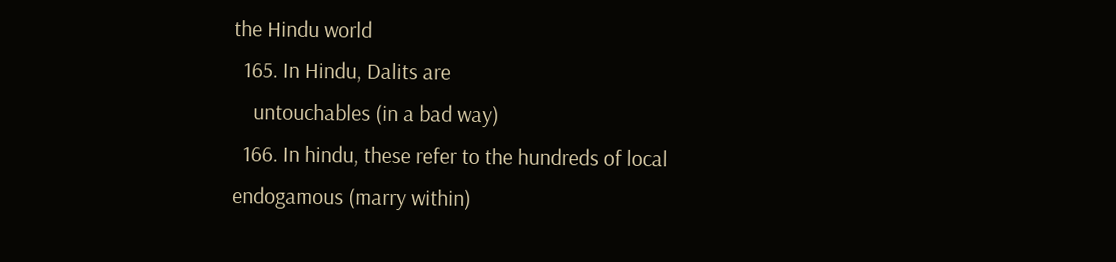the Hindu world
  165. In Hindu, Dalits are
    untouchables (in a bad way)
  166. In hindu, these refer to the hundreds of local endogamous (marry within)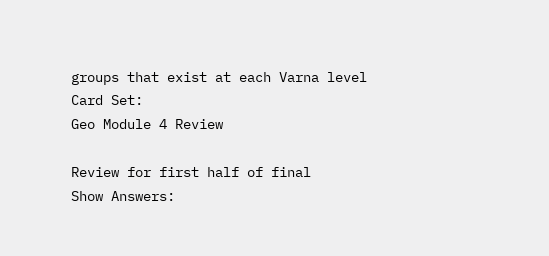groups that exist at each Varna level
Card Set:
Geo Module 4 Review

Review for first half of final
Show Answers: